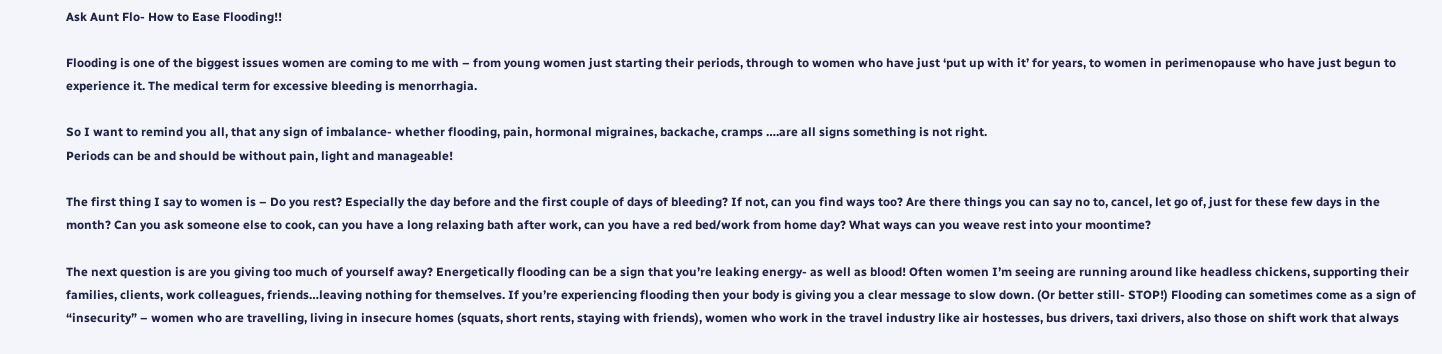Ask Aunt Flo- How to Ease Flooding!!

Flooding is one of the biggest issues women are coming to me with – from young women just starting their periods, through to women who have just ‘put up with it’ for years, to women in perimenopause who have just begun to experience it. The medical term for excessive bleeding is menorrhagia.

So I want to remind you all, that any sign of imbalance- whether flooding, pain, hormonal migraines, backache, cramps ….are all signs something is not right.
Periods can be and should be without pain, light and manageable!

The first thing I say to women is – Do you rest? Especially the day before and the first couple of days of bleeding? If not, can you find ways too? Are there things you can say no to, cancel, let go of, just for these few days in the month? Can you ask someone else to cook, can you have a long relaxing bath after work, can you have a red bed/work from home day? What ways can you weave rest into your moontime?

The next question is are you giving too much of yourself away? Energetically flooding can be a sign that you’re leaking energy- as well as blood! Often women I’m seeing are running around like headless chickens, supporting their families, clients, work colleagues, friends…leaving nothing for themselves. If you’re experiencing flooding then your body is giving you a clear message to slow down. (Or better still- STOP!) Flooding can sometimes come as a sign of “insecurity” – women who are travelling, living in insecure homes (squats, short rents, staying with friends), women who work in the travel industry like air hostesses, bus drivers, taxi drivers, also those on shift work that always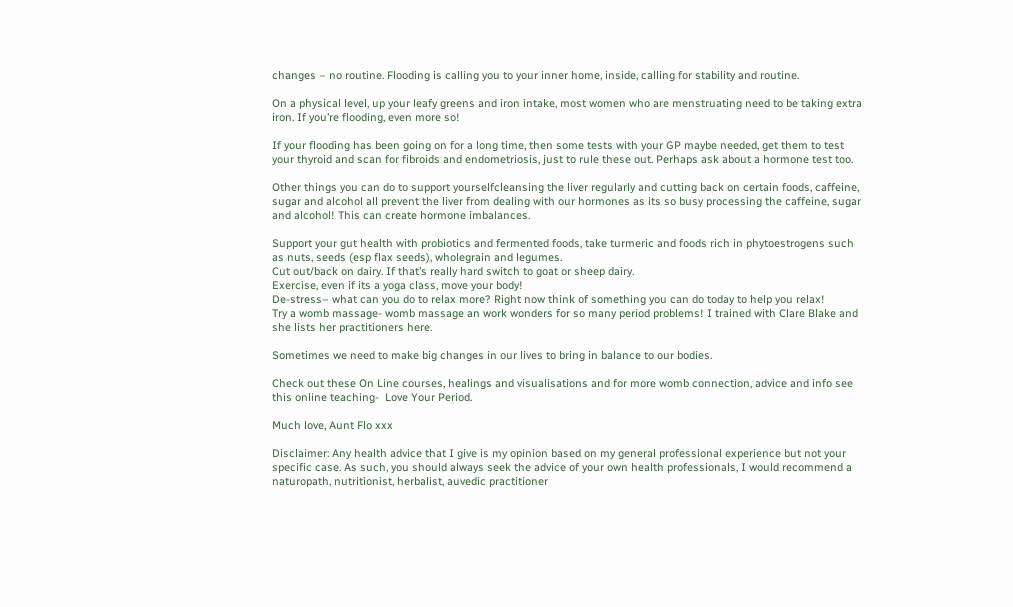changes – no routine. Flooding is calling you to your inner home, inside, calling for stability and routine.

On a physical level, up your leafy greens and iron intake, most women who are menstruating need to be taking extra iron. If you’re flooding, even more so!

If your flooding has been going on for a long time, then some tests with your GP maybe needed, get them to test your thyroid and scan for fibroids and endometriosis, just to rule these out. Perhaps ask about a hormone test too.

Other things you can do to support yourselfcleansing the liver regularly and cutting back on certain foods, caffeine, sugar and alcohol all prevent the liver from dealing with our hormones as its so busy processing the caffeine, sugar and alcohol! This can create hormone imbalances.

Support your gut health with probiotics and fermented foods, take turmeric and foods rich in phytoestrogens such as nuts, seeds (esp flax seeds), wholegrain and legumes.
Cut out/back on dairy. If that’s really hard switch to goat or sheep dairy.
Exercise, even if its a yoga class, move your body!
De-stress– what can you do to relax more? Right now think of something you can do today to help you relax!
Try a womb massage- womb massage an work wonders for so many period problems! I trained with Clare Blake and she lists her practitioners here.

Sometimes we need to make big changes in our lives to bring in balance to our bodies.

Check out these On Line courses, healings and visualisations and for more womb connection, advice and info see this online teaching-  Love Your Period.

Much love, Aunt Flo xxx

Disclaimer: Any health advice that I give is my opinion based on my general professional experience but not your specific case. As such, you should always seek the advice of your own health professionals, I would recommend a naturopath, nutritionist, herbalist, auvedic practitioner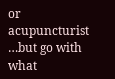or acupuncturist …but go with what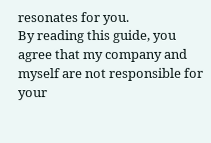resonates for you.
By reading this guide, you agree that my company and myself are not responsible for your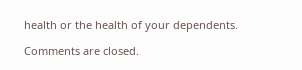health or the health of your dependents.

Comments are closed.